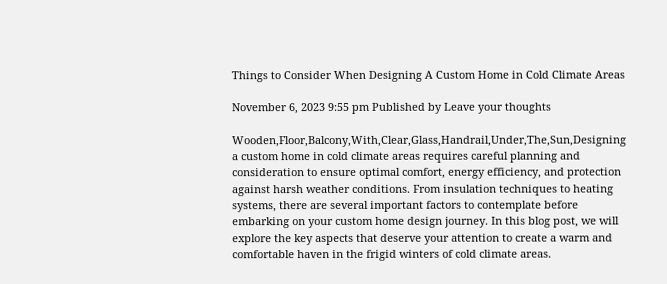Things to Consider When Designing A Custom Home in Cold Climate Areas

November 6, 2023 9:55 pm Published by Leave your thoughts

Wooden,Floor,Balcony,With,Clear,Glass,Handrail,Under,The,Sun,Designing a custom home in cold climate areas requires careful planning and consideration to ensure optimal comfort, energy efficiency, and protection against harsh weather conditions. From insulation techniques to heating systems, there are several important factors to contemplate before embarking on your custom home design journey. In this blog post, we will explore the key aspects that deserve your attention to create a warm and comfortable haven in the frigid winters of cold climate areas.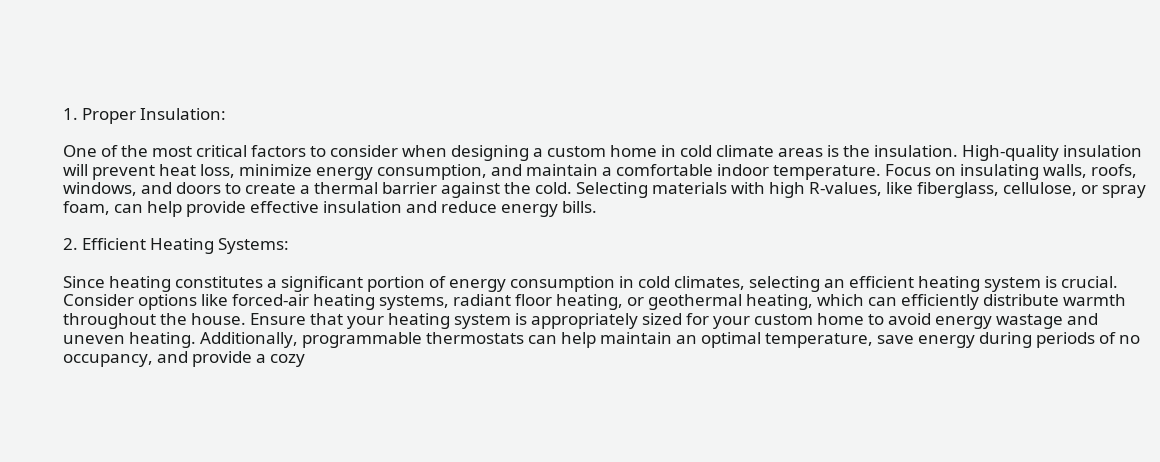1. Proper Insulation:

One of the most critical factors to consider when designing a custom home in cold climate areas is the insulation. High-quality insulation will prevent heat loss, minimize energy consumption, and maintain a comfortable indoor temperature. Focus on insulating walls, roofs, windows, and doors to create a thermal barrier against the cold. Selecting materials with high R-values, like fiberglass, cellulose, or spray foam, can help provide effective insulation and reduce energy bills.

2. Efficient Heating Systems:

Since heating constitutes a significant portion of energy consumption in cold climates, selecting an efficient heating system is crucial. Consider options like forced-air heating systems, radiant floor heating, or geothermal heating, which can efficiently distribute warmth throughout the house. Ensure that your heating system is appropriately sized for your custom home to avoid energy wastage and uneven heating. Additionally, programmable thermostats can help maintain an optimal temperature, save energy during periods of no occupancy, and provide a cozy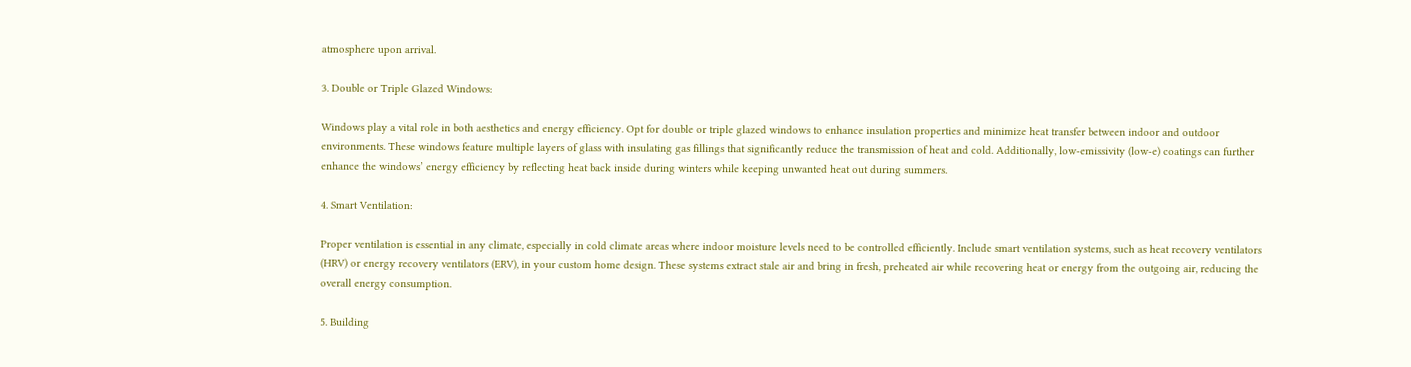atmosphere upon arrival.

3. Double or Triple Glazed Windows:

Windows play a vital role in both aesthetics and energy efficiency. Opt for double or triple glazed windows to enhance insulation properties and minimize heat transfer between indoor and outdoor environments. These windows feature multiple layers of glass with insulating gas fillings that significantly reduce the transmission of heat and cold. Additionally, low-emissivity (low-e) coatings can further enhance the windows’ energy efficiency by reflecting heat back inside during winters while keeping unwanted heat out during summers.

4. Smart Ventilation:

Proper ventilation is essential in any climate, especially in cold climate areas where indoor moisture levels need to be controlled efficiently. Include smart ventilation systems, such as heat recovery ventilators (HRV) or energy recovery ventilators (ERV), in your custom home design. These systems extract stale air and bring in fresh, preheated air while recovering heat or energy from the outgoing air, reducing the overall energy consumption.

5. Building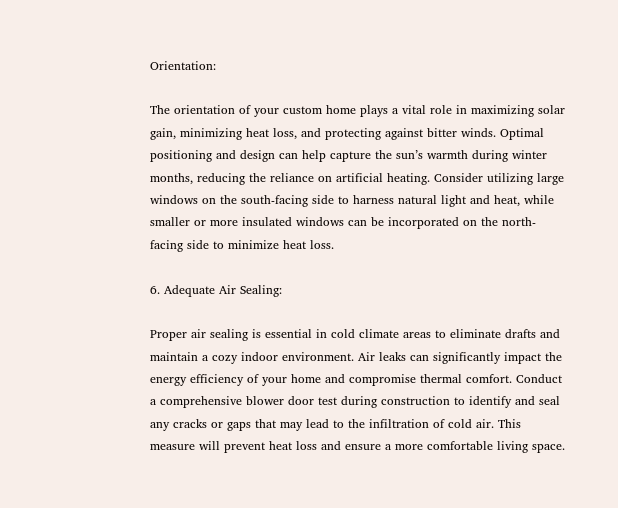Orientation:

The orientation of your custom home plays a vital role in maximizing solar gain, minimizing heat loss, and protecting against bitter winds. Optimal positioning and design can help capture the sun’s warmth during winter months, reducing the reliance on artificial heating. Consider utilizing large windows on the south-facing side to harness natural light and heat, while smaller or more insulated windows can be incorporated on the north-facing side to minimize heat loss.

6. Adequate Air Sealing:

Proper air sealing is essential in cold climate areas to eliminate drafts and maintain a cozy indoor environment. Air leaks can significantly impact the energy efficiency of your home and compromise thermal comfort. Conduct a comprehensive blower door test during construction to identify and seal any cracks or gaps that may lead to the infiltration of cold air. This measure will prevent heat loss and ensure a more comfortable living space.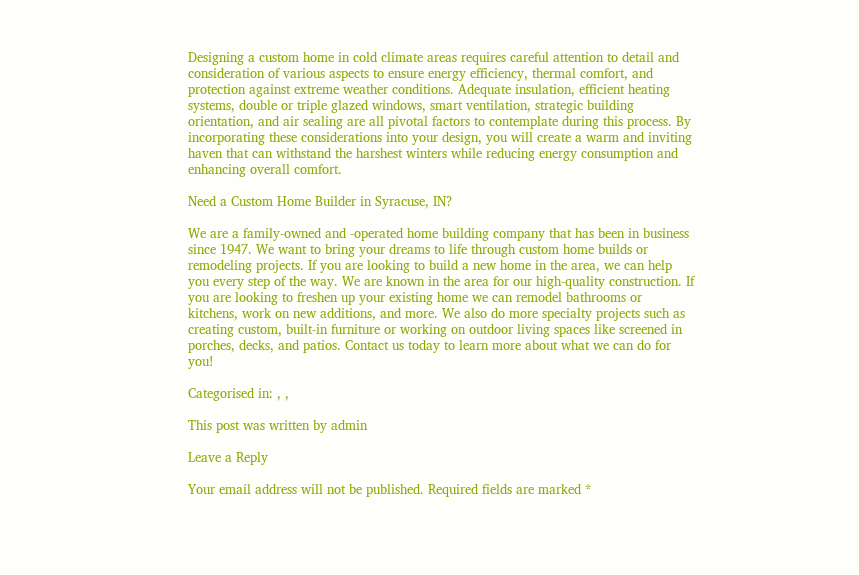Designing a custom home in cold climate areas requires careful attention to detail and consideration of various aspects to ensure energy efficiency, thermal comfort, and protection against extreme weather conditions. Adequate insulation, efficient heating systems, double or triple glazed windows, smart ventilation, strategic building orientation, and air sealing are all pivotal factors to contemplate during this process. By incorporating these considerations into your design, you will create a warm and inviting haven that can withstand the harshest winters while reducing energy consumption and enhancing overall comfort.

Need a Custom Home Builder in Syracuse, IN?

We are a family-owned and -operated home building company that has been in business since 1947. We want to bring your dreams to life through custom home builds or remodeling projects. If you are looking to build a new home in the area, we can help you every step of the way. We are known in the area for our high-quality construction. If you are looking to freshen up your existing home we can remodel bathrooms or kitchens, work on new additions, and more. We also do more specialty projects such as creating custom, built-in furniture or working on outdoor living spaces like screened in porches, decks, and patios. Contact us today to learn more about what we can do for you!

Categorised in: , ,

This post was written by admin

Leave a Reply

Your email address will not be published. Required fields are marked *